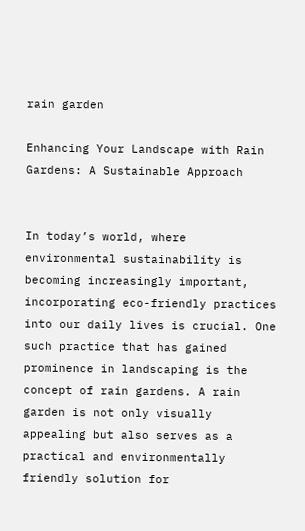rain garden

Enhancing Your Landscape with Rain Gardens: A Sustainable Approach


In today’s world, where environmental sustainability is becoming increasingly important, incorporating eco-friendly practices into our daily lives is crucial. One such practice that has gained prominence in landscaping is the concept of rain gardens. A rain garden is not only visually appealing but also serves as a practical and environmentally friendly solution for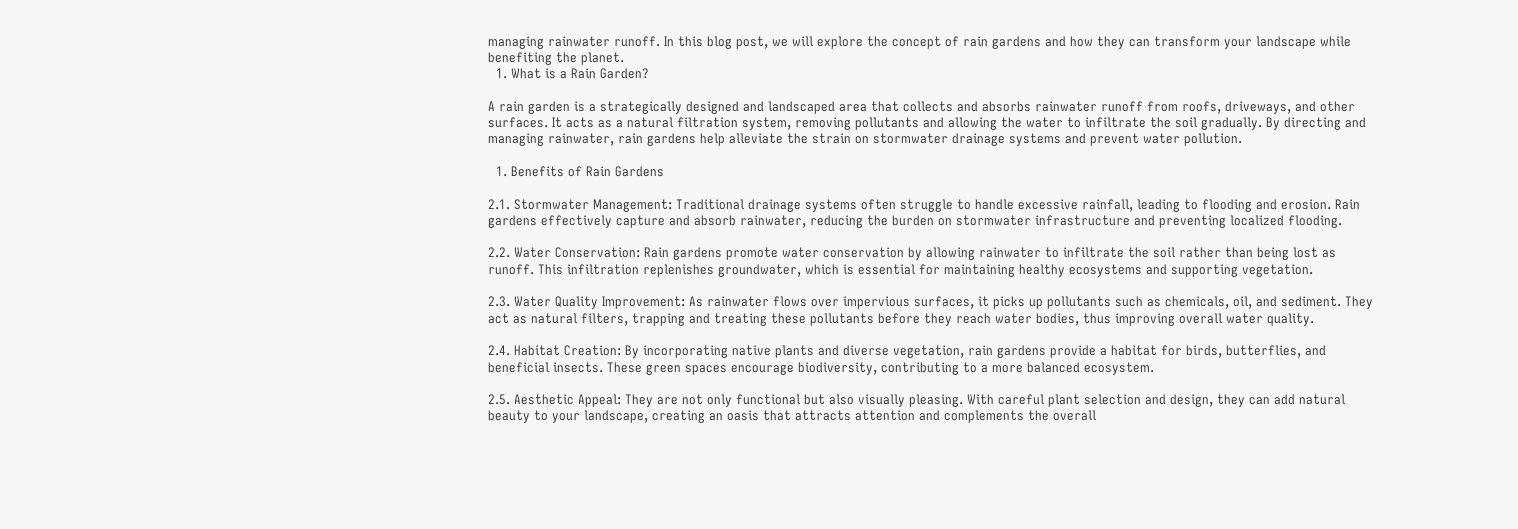managing rainwater runoff. In this blog post, we will explore the concept of rain gardens and how they can transform your landscape while benefiting the planet.
  1. What is a Rain Garden?

A rain garden is a strategically designed and landscaped area that collects and absorbs rainwater runoff from roofs, driveways, and other surfaces. It acts as a natural filtration system, removing pollutants and allowing the water to infiltrate the soil gradually. By directing and managing rainwater, rain gardens help alleviate the strain on stormwater drainage systems and prevent water pollution.

  1. Benefits of Rain Gardens

2.1. Stormwater Management: Traditional drainage systems often struggle to handle excessive rainfall, leading to flooding and erosion. Rain gardens effectively capture and absorb rainwater, reducing the burden on stormwater infrastructure and preventing localized flooding.

2.2. Water Conservation: Rain gardens promote water conservation by allowing rainwater to infiltrate the soil rather than being lost as runoff. This infiltration replenishes groundwater, which is essential for maintaining healthy ecosystems and supporting vegetation.

2.3. Water Quality Improvement: As rainwater flows over impervious surfaces, it picks up pollutants such as chemicals, oil, and sediment. They act as natural filters, trapping and treating these pollutants before they reach water bodies, thus improving overall water quality.

2.4. Habitat Creation: By incorporating native plants and diverse vegetation, rain gardens provide a habitat for birds, butterflies, and beneficial insects. These green spaces encourage biodiversity, contributing to a more balanced ecosystem.

2.5. Aesthetic Appeal: They are not only functional but also visually pleasing. With careful plant selection and design, they can add natural beauty to your landscape, creating an oasis that attracts attention and complements the overall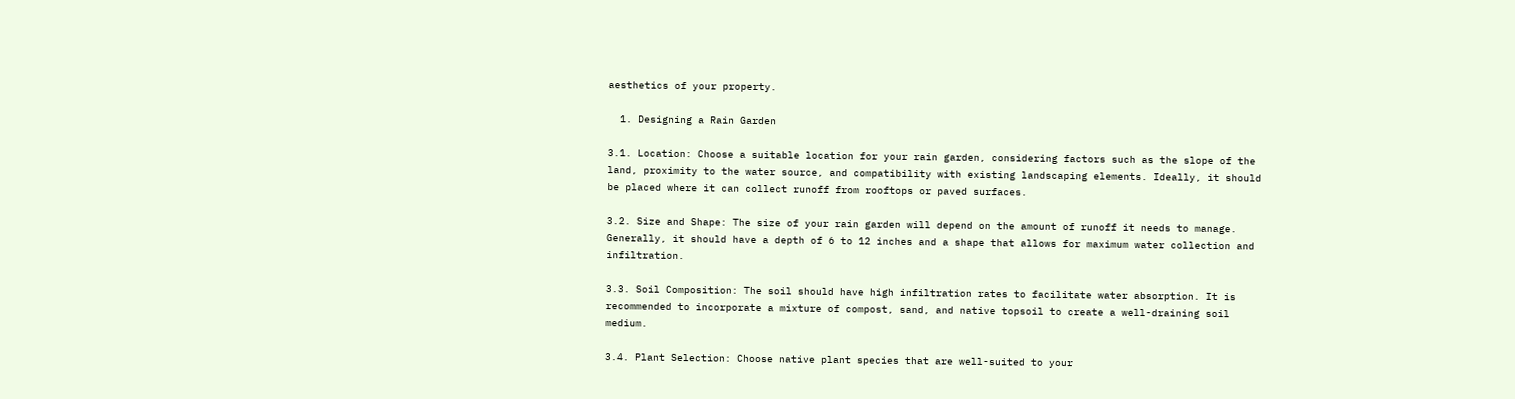aesthetics of your property.

  1. Designing a Rain Garden

3.1. Location: Choose a suitable location for your rain garden, considering factors such as the slope of the land, proximity to the water source, and compatibility with existing landscaping elements. Ideally, it should be placed where it can collect runoff from rooftops or paved surfaces.

3.2. Size and Shape: The size of your rain garden will depend on the amount of runoff it needs to manage. Generally, it should have a depth of 6 to 12 inches and a shape that allows for maximum water collection and infiltration.

3.3. Soil Composition: The soil should have high infiltration rates to facilitate water absorption. It is recommended to incorporate a mixture of compost, sand, and native topsoil to create a well-draining soil medium.

3.4. Plant Selection: Choose native plant species that are well-suited to your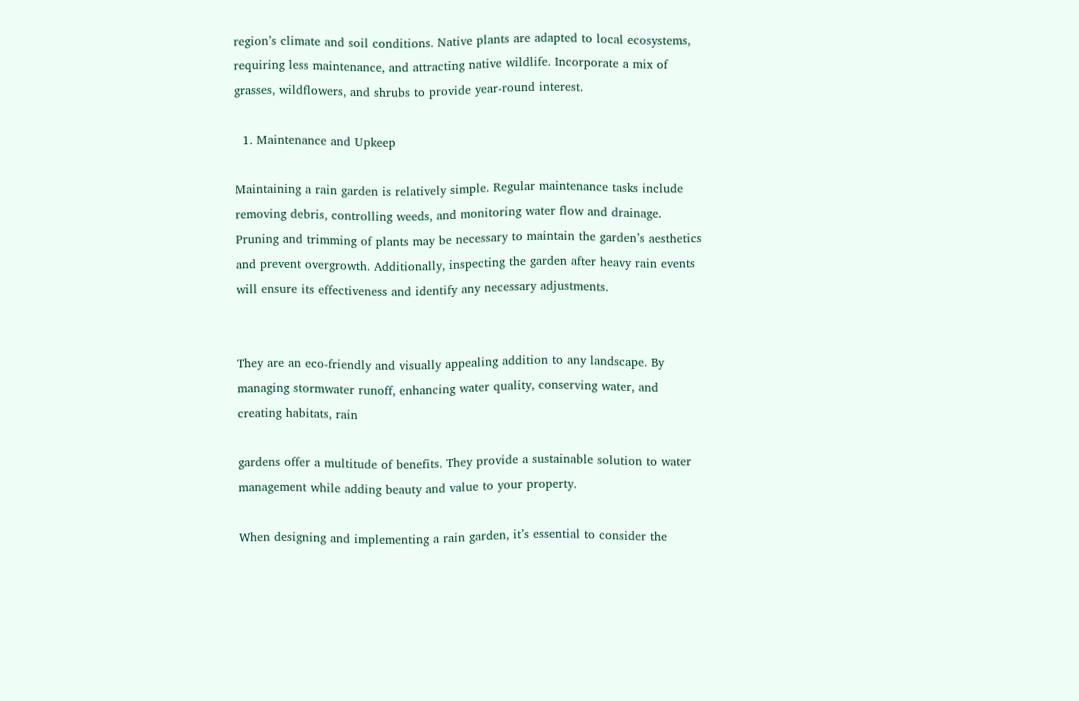region’s climate and soil conditions. Native plants are adapted to local ecosystems, requiring less maintenance, and attracting native wildlife. Incorporate a mix of grasses, wildflowers, and shrubs to provide year-round interest.

  1. Maintenance and Upkeep

Maintaining a rain garden is relatively simple. Regular maintenance tasks include removing debris, controlling weeds, and monitoring water flow and drainage. Pruning and trimming of plants may be necessary to maintain the garden’s aesthetics and prevent overgrowth. Additionally, inspecting the garden after heavy rain events will ensure its effectiveness and identify any necessary adjustments.


They are an eco-friendly and visually appealing addition to any landscape. By managing stormwater runoff, enhancing water quality, conserving water, and creating habitats, rain

gardens offer a multitude of benefits. They provide a sustainable solution to water management while adding beauty and value to your property.

When designing and implementing a rain garden, it’s essential to consider the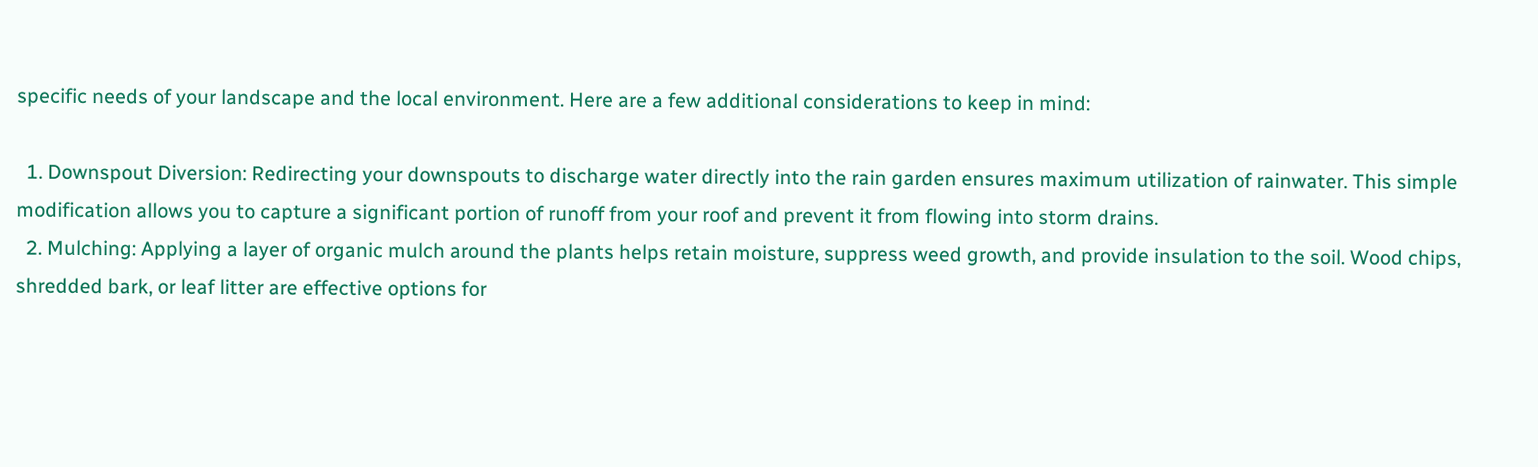specific needs of your landscape and the local environment. Here are a few additional considerations to keep in mind:

  1. Downspout Diversion: Redirecting your downspouts to discharge water directly into the rain garden ensures maximum utilization of rainwater. This simple modification allows you to capture a significant portion of runoff from your roof and prevent it from flowing into storm drains.
  2. Mulching: Applying a layer of organic mulch around the plants helps retain moisture, suppress weed growth, and provide insulation to the soil. Wood chips, shredded bark, or leaf litter are effective options for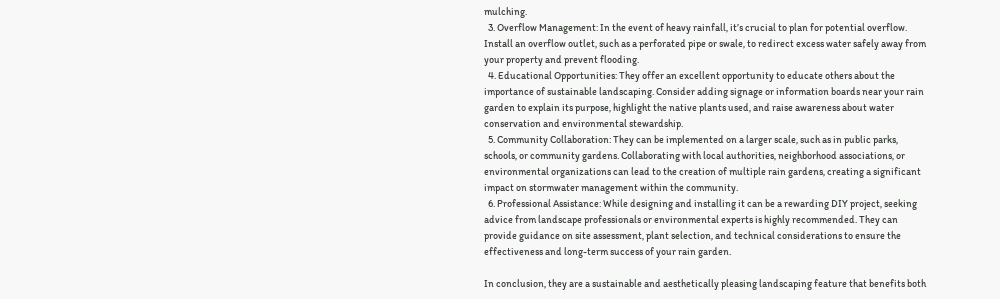mulching.
  3. Overflow Management: In the event of heavy rainfall, it’s crucial to plan for potential overflow. Install an overflow outlet, such as a perforated pipe or swale, to redirect excess water safely away from your property and prevent flooding.
  4. Educational Opportunities: They offer an excellent opportunity to educate others about the importance of sustainable landscaping. Consider adding signage or information boards near your rain garden to explain its purpose, highlight the native plants used, and raise awareness about water conservation and environmental stewardship.
  5. Community Collaboration: They can be implemented on a larger scale, such as in public parks, schools, or community gardens. Collaborating with local authorities, neighborhood associations, or environmental organizations can lead to the creation of multiple rain gardens, creating a significant impact on stormwater management within the community.
  6. Professional Assistance: While designing and installing it can be a rewarding DIY project, seeking advice from landscape professionals or environmental experts is highly recommended. They can provide guidance on site assessment, plant selection, and technical considerations to ensure the effectiveness and long-term success of your rain garden.

In conclusion, they are a sustainable and aesthetically pleasing landscaping feature that benefits both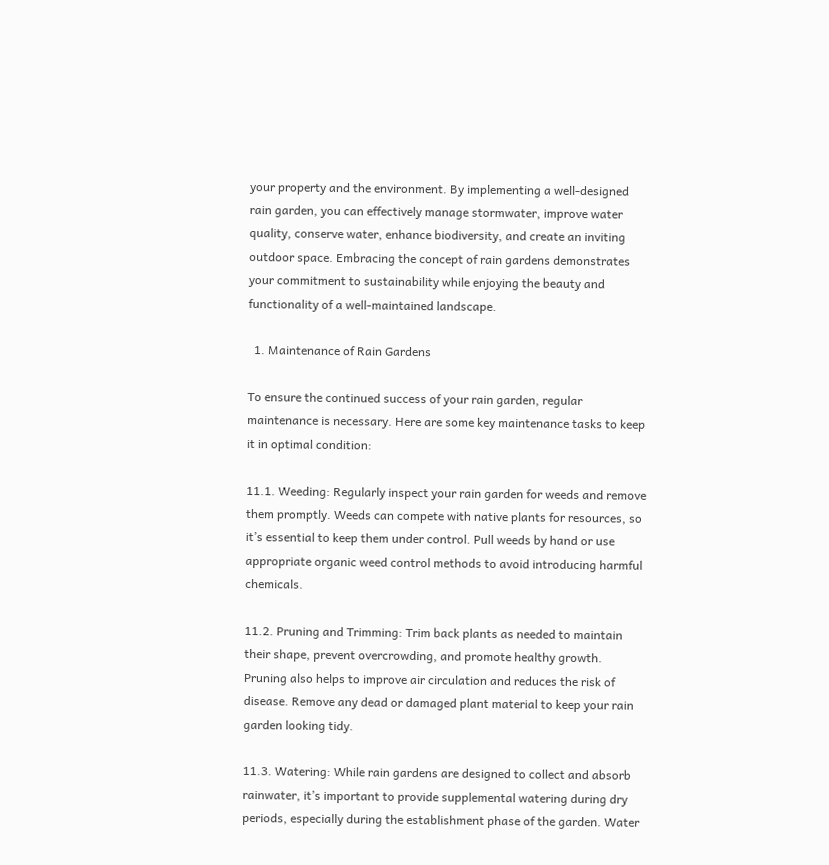your property and the environment. By implementing a well-designed rain garden, you can effectively manage stormwater, improve water quality, conserve water, enhance biodiversity, and create an inviting outdoor space. Embracing the concept of rain gardens demonstrates your commitment to sustainability while enjoying the beauty and functionality of a well-maintained landscape.

  1. Maintenance of Rain Gardens

To ensure the continued success of your rain garden, regular maintenance is necessary. Here are some key maintenance tasks to keep it in optimal condition:

11.1. Weeding: Regularly inspect your rain garden for weeds and remove them promptly. Weeds can compete with native plants for resources, so it’s essential to keep them under control. Pull weeds by hand or use appropriate organic weed control methods to avoid introducing harmful chemicals.

11.2. Pruning and Trimming: Trim back plants as needed to maintain their shape, prevent overcrowding, and promote healthy growth. Pruning also helps to improve air circulation and reduces the risk of disease. Remove any dead or damaged plant material to keep your rain garden looking tidy.

11.3. Watering: While rain gardens are designed to collect and absorb rainwater, it’s important to provide supplemental watering during dry periods, especially during the establishment phase of the garden. Water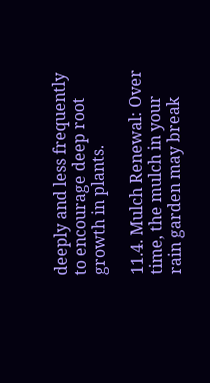deeply and less frequently to encourage deep root growth in plants.

11.4. Mulch Renewal: Over time, the mulch in your rain garden may break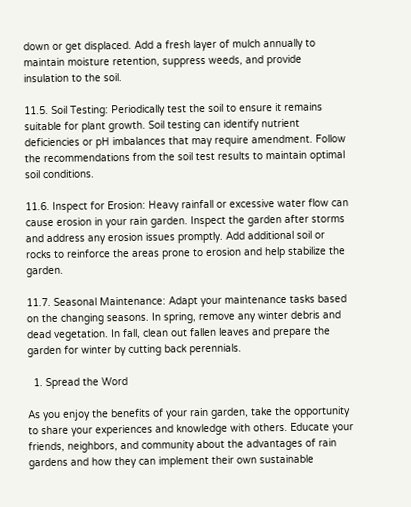down or get displaced. Add a fresh layer of mulch annually to maintain moisture retention, suppress weeds, and provide insulation to the soil.

11.5. Soil Testing: Periodically test the soil to ensure it remains suitable for plant growth. Soil testing can identify nutrient deficiencies or pH imbalances that may require amendment. Follow the recommendations from the soil test results to maintain optimal soil conditions.

11.6. Inspect for Erosion: Heavy rainfall or excessive water flow can cause erosion in your rain garden. Inspect the garden after storms and address any erosion issues promptly. Add additional soil or rocks to reinforce the areas prone to erosion and help stabilize the garden.

11.7. Seasonal Maintenance: Adapt your maintenance tasks based on the changing seasons. In spring, remove any winter debris and dead vegetation. In fall, clean out fallen leaves and prepare the garden for winter by cutting back perennials.

  1. Spread the Word

As you enjoy the benefits of your rain garden, take the opportunity to share your experiences and knowledge with others. Educate your friends, neighbors, and community about the advantages of rain gardens and how they can implement their own sustainable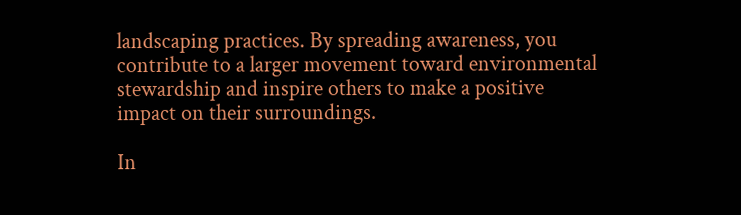landscaping practices. By spreading awareness, you contribute to a larger movement toward environmental stewardship and inspire others to make a positive impact on their surroundings.

In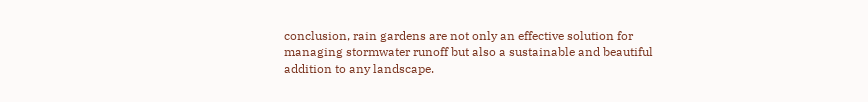conclusion, rain gardens are not only an effective solution for managing stormwater runoff but also a sustainable and beautiful addition to any landscape.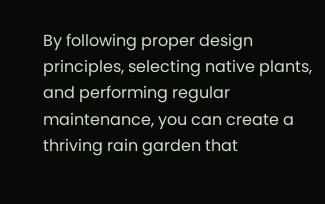By following proper design principles, selecting native plants, and performing regular maintenance, you can create a thriving rain garden that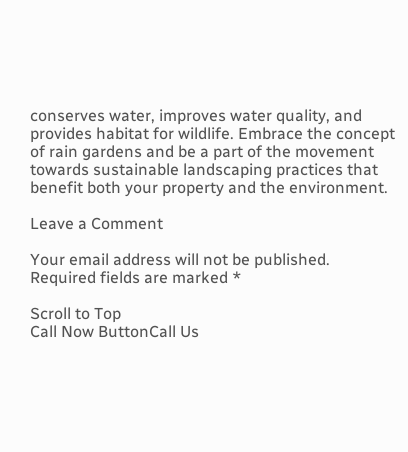conserves water, improves water quality, and provides habitat for wildlife. Embrace the concept of rain gardens and be a part of the movement towards sustainable landscaping practices that benefit both your property and the environment.

Leave a Comment

Your email address will not be published. Required fields are marked *

Scroll to Top
Call Now ButtonCall Us